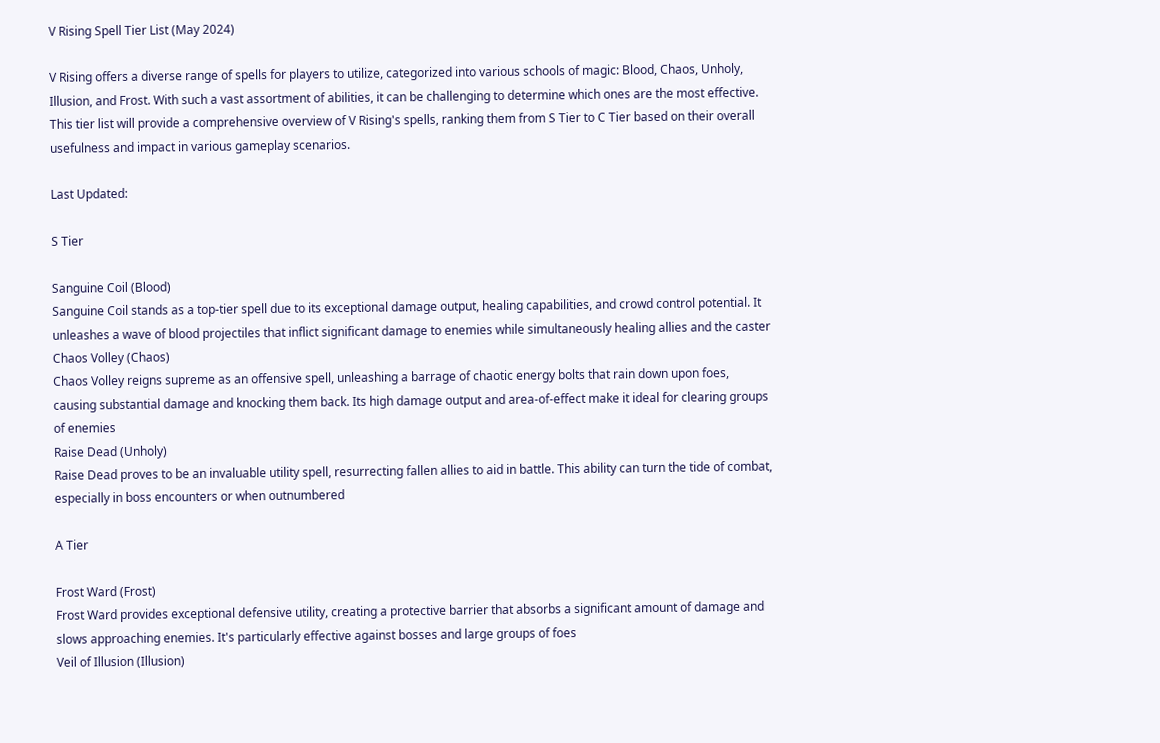V Rising Spell Tier List (May 2024)

V Rising offers a diverse range of spells for players to utilize, categorized into various schools of magic: Blood, Chaos, Unholy, Illusion, and Frost. With such a vast assortment of abilities, it can be challenging to determine which ones are the most effective. This tier list will provide a comprehensive overview of V Rising's spells, ranking them from S Tier to C Tier based on their overall usefulness and impact in various gameplay scenarios.

Last Updated:

S Tier

Sanguine Coil (Blood)
Sanguine Coil stands as a top-tier spell due to its exceptional damage output, healing capabilities, and crowd control potential. It unleashes a wave of blood projectiles that inflict significant damage to enemies while simultaneously healing allies and the caster
Chaos Volley (Chaos)
Chaos Volley reigns supreme as an offensive spell, unleashing a barrage of chaotic energy bolts that rain down upon foes, causing substantial damage and knocking them back. Its high damage output and area-of-effect make it ideal for clearing groups of enemies
Raise Dead (Unholy)
Raise Dead proves to be an invaluable utility spell, resurrecting fallen allies to aid in battle. This ability can turn the tide of combat, especially in boss encounters or when outnumbered

A Tier

Frost Ward (Frost)
Frost Ward provides exceptional defensive utility, creating a protective barrier that absorbs a significant amount of damage and slows approaching enemies. It's particularly effective against bosses and large groups of foes
Veil of Illusion (Illusion)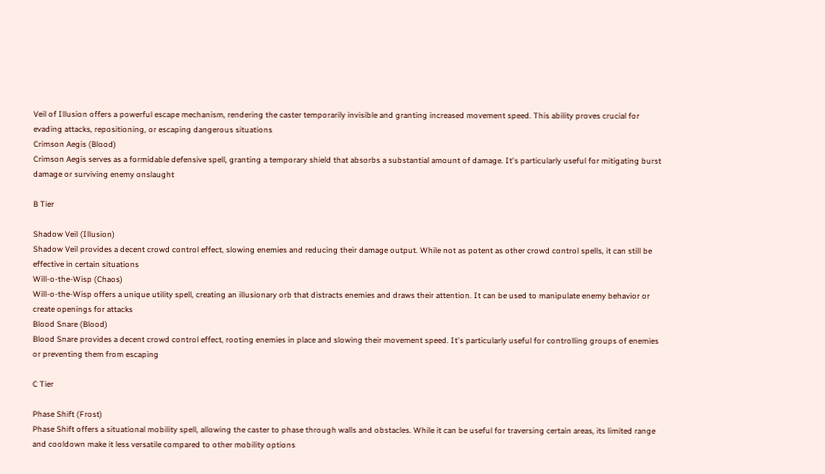Veil of Illusion offers a powerful escape mechanism, rendering the caster temporarily invisible and granting increased movement speed. This ability proves crucial for evading attacks, repositioning, or escaping dangerous situations
Crimson Aegis (Blood)
Crimson Aegis serves as a formidable defensive spell, granting a temporary shield that absorbs a substantial amount of damage. It's particularly useful for mitigating burst damage or surviving enemy onslaught

B Tier

Shadow Veil (Illusion)
Shadow Veil provides a decent crowd control effect, slowing enemies and reducing their damage output. While not as potent as other crowd control spells, it can still be effective in certain situations
Will-o-the-Wisp (Chaos)
Will-o-the-Wisp offers a unique utility spell, creating an illusionary orb that distracts enemies and draws their attention. It can be used to manipulate enemy behavior or create openings for attacks
Blood Snare (Blood)
Blood Snare provides a decent crowd control effect, rooting enemies in place and slowing their movement speed. It's particularly useful for controlling groups of enemies or preventing them from escaping

C Tier

Phase Shift (Frost)
Phase Shift offers a situational mobility spell, allowing the caster to phase through walls and obstacles. While it can be useful for traversing certain areas, its limited range and cooldown make it less versatile compared to other mobility options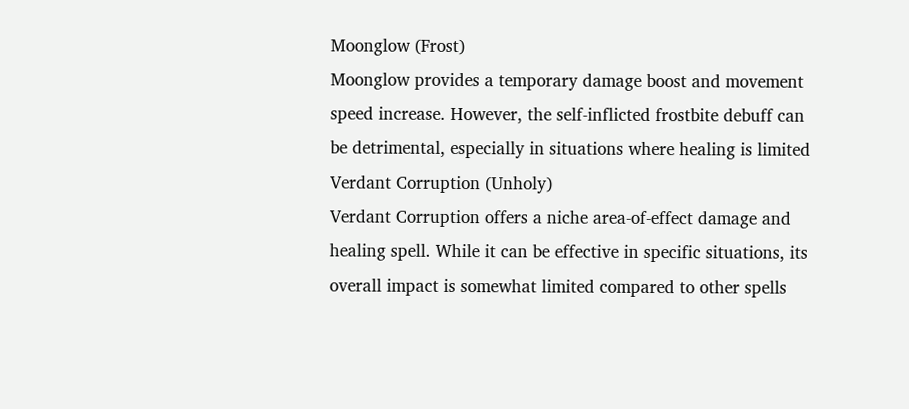Moonglow (Frost)
Moonglow provides a temporary damage boost and movement speed increase. However, the self-inflicted frostbite debuff can be detrimental, especially in situations where healing is limited
Verdant Corruption (Unholy)
Verdant Corruption offers a niche area-of-effect damage and healing spell. While it can be effective in specific situations, its overall impact is somewhat limited compared to other spells